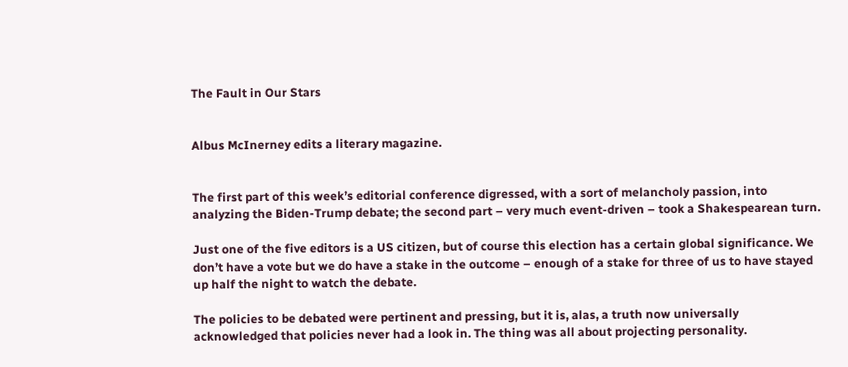The Fault in Our Stars


Albus McInerney edits a literary magazine.


The first part of this week’s editorial conference digressed, with a sort of melancholy passion, into analyzing the Biden-Trump debate; the second part – very much event-driven – took a Shakespearean turn.

Just one of the five editors is a US citizen, but of course this election has a certain global significance. We don’t have a vote but we do have a stake in the outcome – enough of a stake for three of us to have stayed up half the night to watch the debate.

The policies to be debated were pertinent and pressing, but it is, alas, a truth now universally acknowledged that policies never had a look in. The thing was all about projecting personality.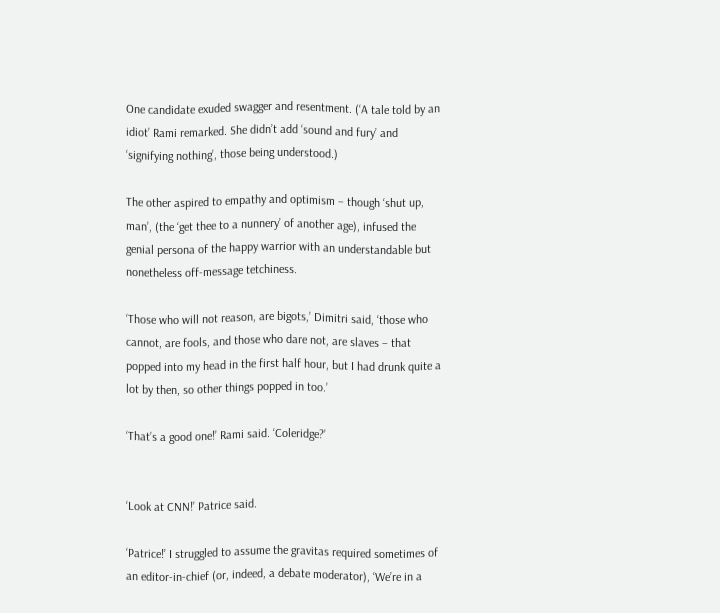One candidate exuded swagger and resentment. (‘A tale told by an idiot’ Rami remarked. She didn’t add ‘sound and fury’ and ‘signifying nothing’, those being understood.)

The other aspired to empathy and optimism – though ‘shut up, man’, (the ‘get thee to a nunnery’ of another age), infused the genial persona of the happy warrior with an understandable but nonetheless off-message tetchiness.

‘Those who will not reason, are bigots,’ Dimitri said, ‘those who cannot, are fools, and those who dare not, are slaves – that popped into my head in the first half hour, but I had drunk quite a lot by then, so other things popped in too.’

‘That’s a good one!’ Rami said. ‘Coleridge?’


‘Look at CNN!’ Patrice said.

‘Patrice!’ I struggled to assume the gravitas required sometimes of an editor-in-chief (or, indeed, a debate moderator), ‘We’re in a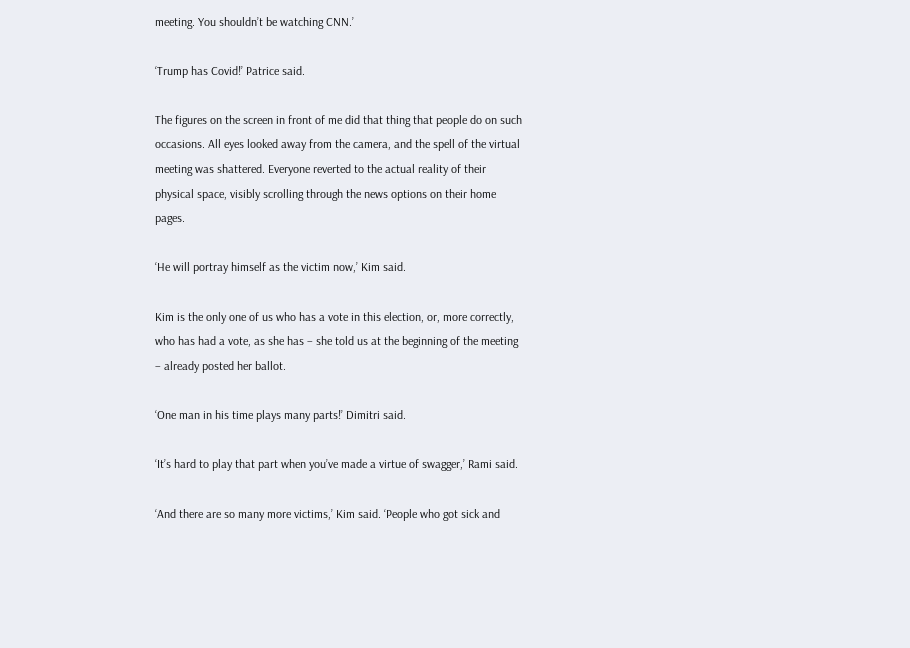meeting. You shouldn’t be watching CNN.’

‘Trump has Covid!’ Patrice said.

The figures on the screen in front of me did that thing that people do on such occasions. All eyes looked away from the camera, and the spell of the virtual meeting was shattered. Everyone reverted to the actual reality of their physical space, visibly scrolling through the news options on their home pages.

‘He will portray himself as the victim now,’ Kim said.

Kim is the only one of us who has a vote in this election, or, more correctly, who has had a vote, as she has – she told us at the beginning of the meeting – already posted her ballot.

‘One man in his time plays many parts!’ Dimitri said.

‘It’s hard to play that part when you’ve made a virtue of swagger,’ Rami said.

‘And there are so many more victims,’ Kim said. ‘People who got sick and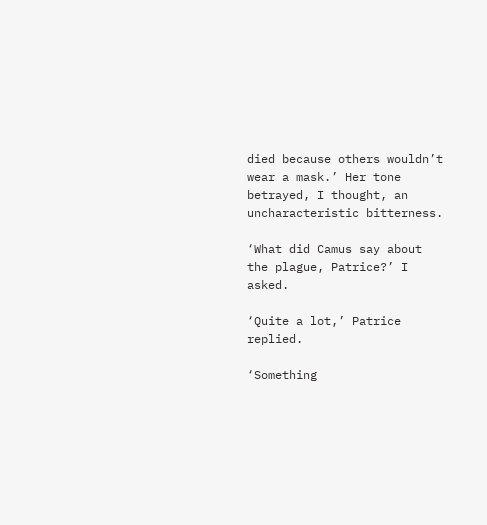died because others wouldn’t wear a mask.’ Her tone betrayed, I thought, an uncharacteristic bitterness.

‘What did Camus say about the plague, Patrice?’ I asked.

‘Quite a lot,’ Patrice replied.

‘Something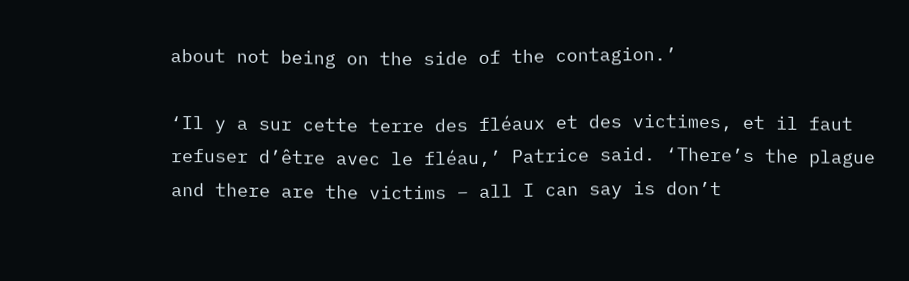about not being on the side of the contagion.’

‘Il y a sur cette terre des fléaux et des victimes, et il faut refuser d’être avec le fléau,’ Patrice said. ‘There’s the plague and there are the victims – all I can say is don’t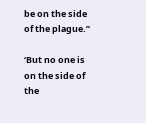be on the side of the plague.”

‘But no one is on the side of the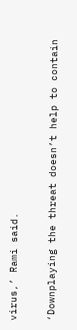virus,’ Rami said.

‘Downplaying the threat doesn’t help to contain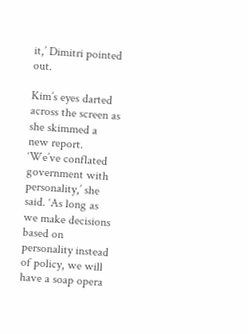it,’ Dimitri pointed out.

Kim’s eyes darted across the screen as she skimmed a new report. ‘We’ve conflated government with personality,’ she said. ‘As long as we make decisions based on personality instead of policy, we will have a soap opera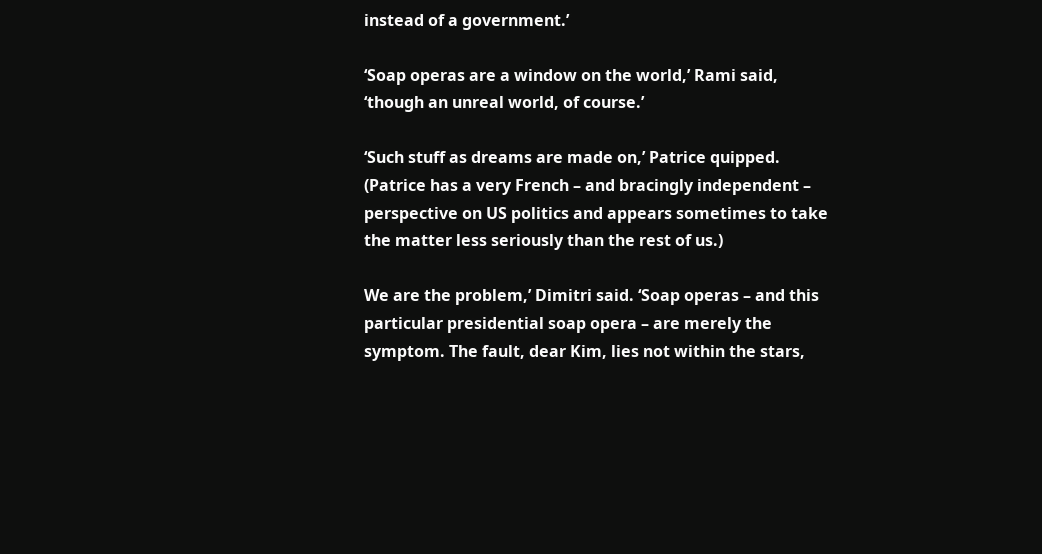instead of a government.’

‘Soap operas are a window on the world,’ Rami said, ‘though an unreal world, of course.’

‘Such stuff as dreams are made on,’ Patrice quipped. (Patrice has a very French – and bracingly independent – perspective on US politics and appears sometimes to take the matter less seriously than the rest of us.)

We are the problem,’ Dimitri said. ‘Soap operas – and this particular presidential soap opera – are merely the symptom. The fault, dear Kim, lies not within the stars,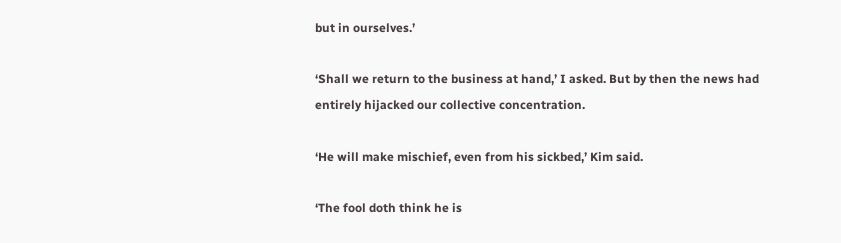but in ourselves.’

‘Shall we return to the business at hand,’ I asked. But by then the news had entirely hijacked our collective concentration.

‘He will make mischief, even from his sickbed,’ Kim said.

‘The fool doth think he is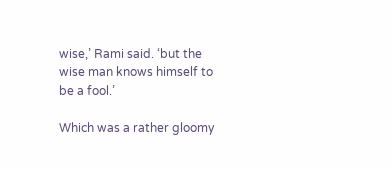wise,’ Rami said. ‘but the wise man knows himself to be a fool.’

Which was a rather gloomy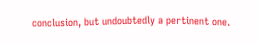conclusion, but undoubtedly a pertinent one.